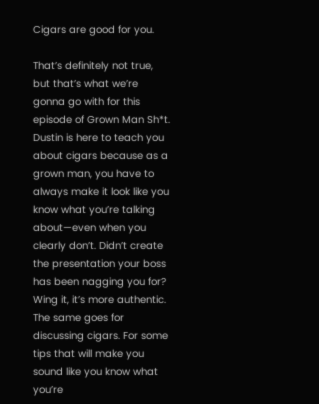Cigars are good for you.

That’s definitely not true, but that’s what we’re gonna go with for this episode of Grown Man Sh*t. Dustin is here to teach you about cigars because as a grown man, you have to always make it look like you know what you’re talking about—even when you clearly don’t. Didn’t create the presentation your boss has been nagging you for? Wing it, it’s more authentic. The same goes for discussing cigars. For some tips that will make you sound like you know what you’re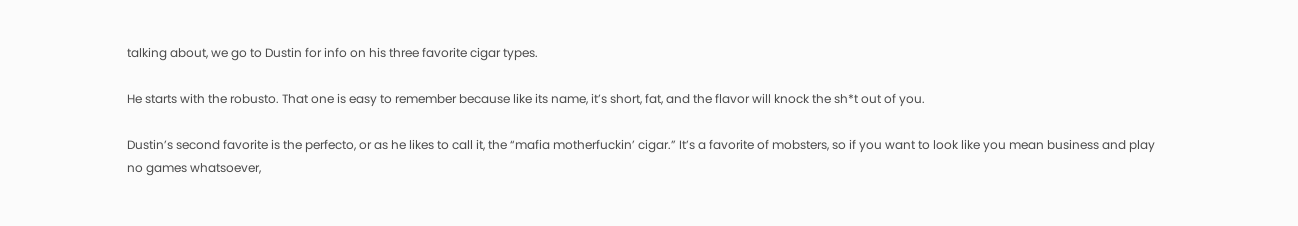talking about, we go to Dustin for info on his three favorite cigar types.

He starts with the robusto. That one is easy to remember because like its name, it’s short, fat, and the flavor will knock the sh*t out of you.

Dustin’s second favorite is the perfecto, or as he likes to call it, the “mafia motherfuckin’ cigar.” It’s a favorite of mobsters, so if you want to look like you mean business and play no games whatsoever,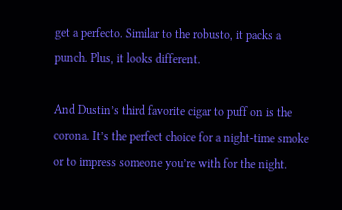get a perfecto. Similar to the robusto, it packs a punch. Plus, it looks different.

And Dustin’s third favorite cigar to puff on is the corona. It’s the perfect choice for a night-time smoke or to impress someone you’re with for the night.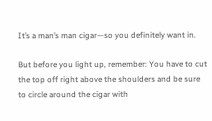It’s a man’s man cigar—so you definitely want in.

But before you light up, remember: You have to cut the top off right above the shoulders and be sure to circle around the cigar with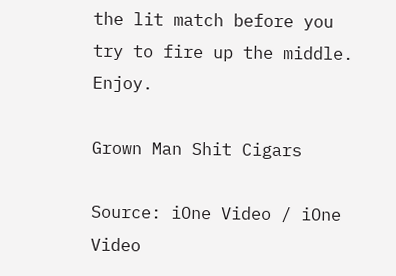the lit match before you try to fire up the middle. Enjoy.

Grown Man Shit Cigars

Source: iOne Video / iOne Video